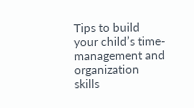Tips to build your child’s time-management and organization skills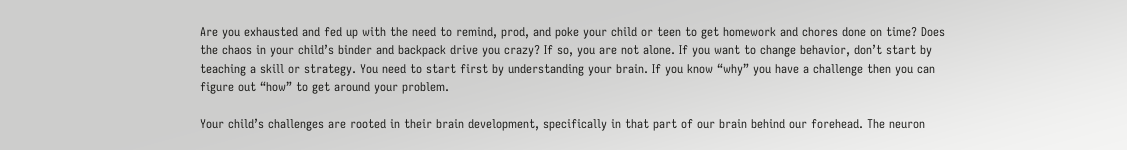Are you exhausted and fed up with the need to remind, prod, and poke your child or teen to get homework and chores done on time? Does the chaos in your child’s binder and backpack drive you crazy? If so, you are not alone. If you want to change behavior, don’t start by teaching a skill or strategy. You need to start first by understanding your brain. If you know “why” you have a challenge then you can figure out “how” to get around your problem.

Your child’s challenges are rooted in their brain development, specifically in that part of our brain behind our forehead. The neuron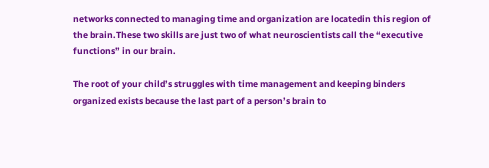networks connected to managing time and organization are locatedin this region of the brain.These two skills are just two of what neuroscientists call the “executive functions” in our brain.

The root of your child’s struggles with time management and keeping binders organized exists because the last part of a person’s brain to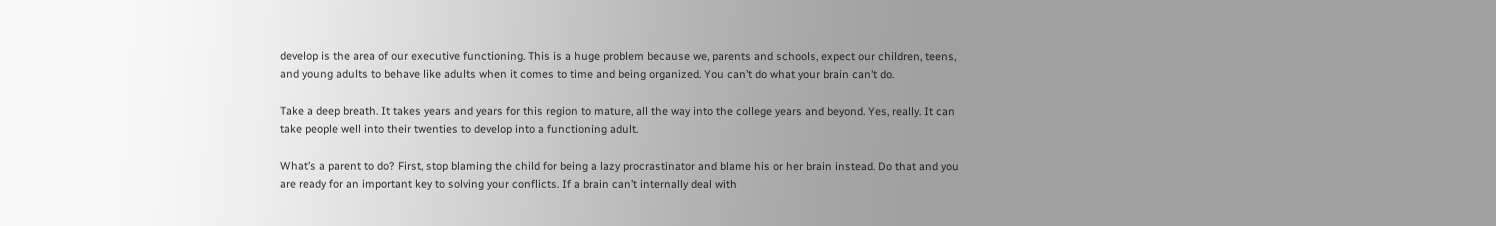develop is the area of our executive functioning. This is a huge problem because we, parents and schools, expect our children, teens, and young adults to behave like adults when it comes to time and being organized. You can’t do what your brain can’t do.

Take a deep breath. It takes years and years for this region to mature, all the way into the college years and beyond. Yes, really. It can take people well into their twenties to develop into a functioning adult.

What’s a parent to do? First, stop blaming the child for being a lazy procrastinator and blame his or her brain instead. Do that and you are ready for an important key to solving your conflicts. If a brain can’t internally deal with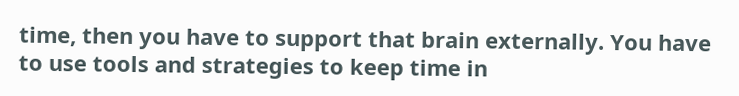time, then you have to support that brain externally. You have to use tools and strategies to keep time in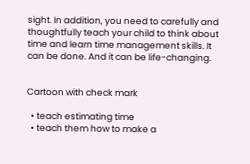sight. In addition, you need to carefully and thoughtfully teach your child to think about time and learn time management skills. It can be done. And it can be life-changing.


Cartoon with check mark

  • teach estimating time
  • teach them how to make a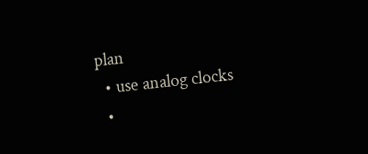plan
  • use analog clocks
  •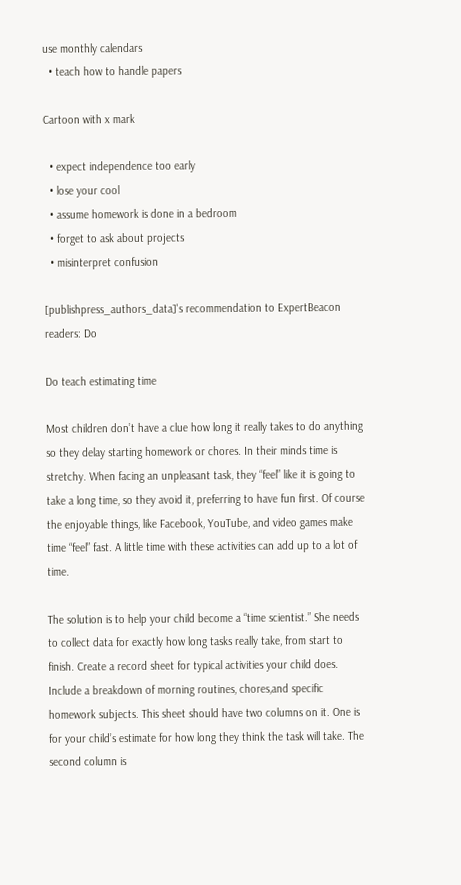use monthly calendars
  • teach how to handle papers

Cartoon with x mark

  • expect independence too early
  • lose your cool
  • assume homework is done in a bedroom
  • forget to ask about projects
  • misinterpret confusion

[publishpress_authors_data]'s recommendation to ExpertBeacon readers: Do

Do teach estimating time

Most children don’t have a clue how long it really takes to do anything so they delay starting homework or chores. In their minds time is stretchy. When facing an unpleasant task, they “feel” like it is going to take a long time, so they avoid it, preferring to have fun first. Of course the enjoyable things, like Facebook, YouTube, and video games make time “feel” fast. A little time with these activities can add up to a lot of time.

The solution is to help your child become a “time scientist.” She needs to collect data for exactly how long tasks really take, from start to finish. Create a record sheet for typical activities your child does. Include a breakdown of morning routines, chores,and specific homework subjects. This sheet should have two columns on it. One is for your child’s estimate for how long they think the task will take. The second column is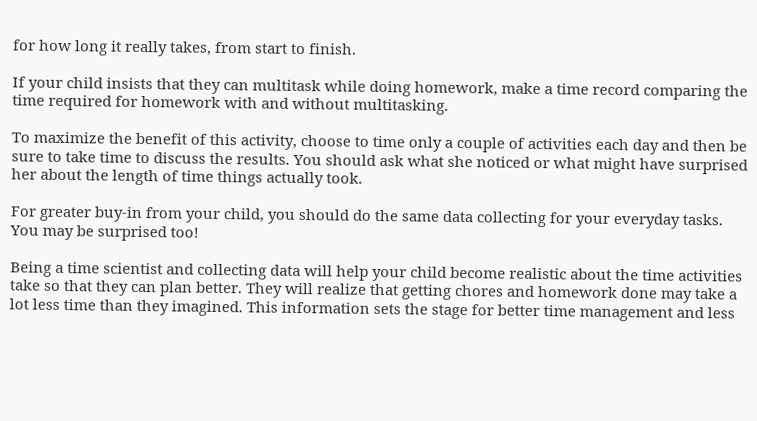for how long it really takes, from start to finish.

If your child insists that they can multitask while doing homework, make a time record comparing the time required for homework with and without multitasking.

To maximize the benefit of this activity, choose to time only a couple of activities each day and then be sure to take time to discuss the results. You should ask what she noticed or what might have surprised her about the length of time things actually took.

For greater buy-in from your child, you should do the same data collecting for your everyday tasks. You may be surprised too!

Being a time scientist and collecting data will help your child become realistic about the time activities take so that they can plan better. They will realize that getting chores and homework done may take a lot less time than they imagined. This information sets the stage for better time management and less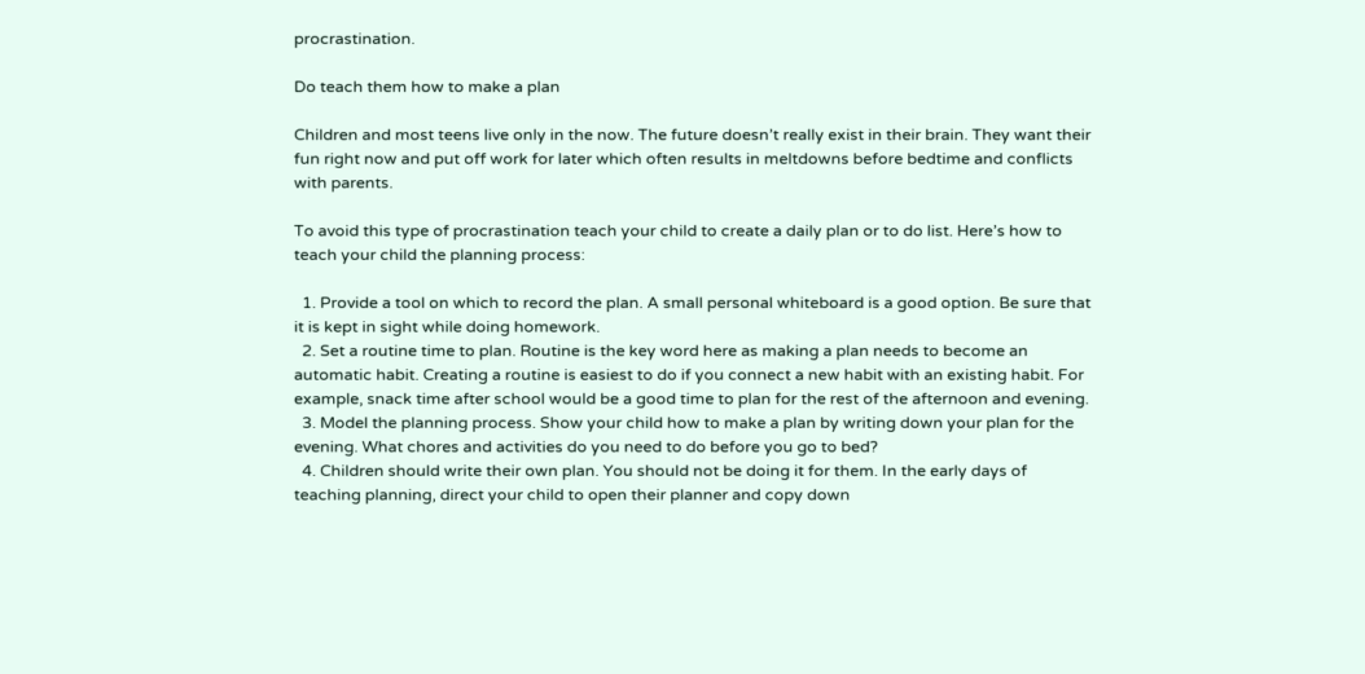procrastination.

Do teach them how to make a plan

Children and most teens live only in the now. The future doesn’t really exist in their brain. They want their fun right now and put off work for later which often results in meltdowns before bedtime and conflicts with parents.

To avoid this type of procrastination teach your child to create a daily plan or to do list. Here’s how to teach your child the planning process:

  1. Provide a tool on which to record the plan. A small personal whiteboard is a good option. Be sure that it is kept in sight while doing homework.
  2. Set a routine time to plan. Routine is the key word here as making a plan needs to become an automatic habit. Creating a routine is easiest to do if you connect a new habit with an existing habit. For example, snack time after school would be a good time to plan for the rest of the afternoon and evening.
  3. Model the planning process. Show your child how to make a plan by writing down your plan for the evening. What chores and activities do you need to do before you go to bed?
  4. Children should write their own plan. You should not be doing it for them. In the early days of teaching planning, direct your child to open their planner and copy down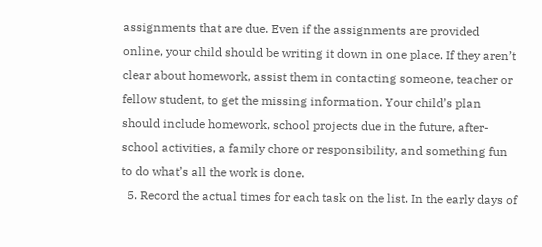assignments that are due. Even if the assignments are provided online, your child should be writing it down in one place. If they aren’t clear about homework, assist them in contacting someone, teacher or fellow student, to get the missing information. Your child’s plan should include homework, school projects due in the future, after-school activities, a family chore or responsibility, and something fun to do what’s all the work is done.
  5. Record the actual times for each task on the list. In the early days of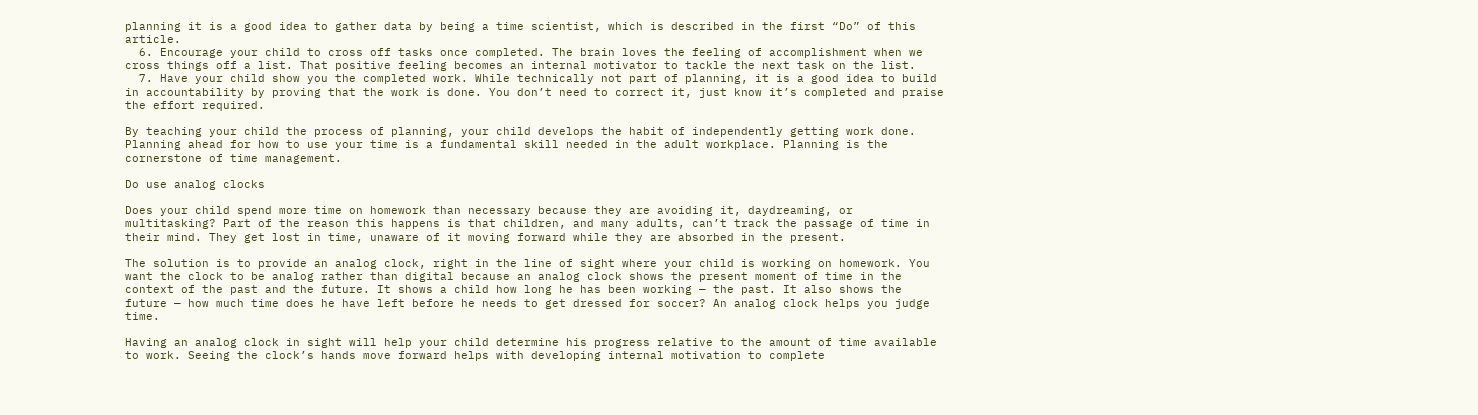planning it is a good idea to gather data by being a time scientist, which is described in the first “Do” of this article.
  6. Encourage your child to cross off tasks once completed. The brain loves the feeling of accomplishment when we cross things off a list. That positive feeling becomes an internal motivator to tackle the next task on the list.
  7. Have your child show you the completed work. While technically not part of planning, it is a good idea to build in accountability by proving that the work is done. You don’t need to correct it, just know it’s completed and praise the effort required.

By teaching your child the process of planning, your child develops the habit of independently getting work done. Planning ahead for how to use your time is a fundamental skill needed in the adult workplace. Planning is the cornerstone of time management.

Do use analog clocks

Does your child spend more time on homework than necessary because they are avoiding it, daydreaming, or multitasking? Part of the reason this happens is that children, and many adults, can’t track the passage of time in their mind. They get lost in time, unaware of it moving forward while they are absorbed in the present.

The solution is to provide an analog clock, right in the line of sight where your child is working on homework. You want the clock to be analog rather than digital because an analog clock shows the present moment of time in the context of the past and the future. It shows a child how long he has been working — the past. It also shows the future — how much time does he have left before he needs to get dressed for soccer? An analog clock helps you judge time.

Having an analog clock in sight will help your child determine his progress relative to the amount of time available to work. Seeing the clock’s hands move forward helps with developing internal motivation to complete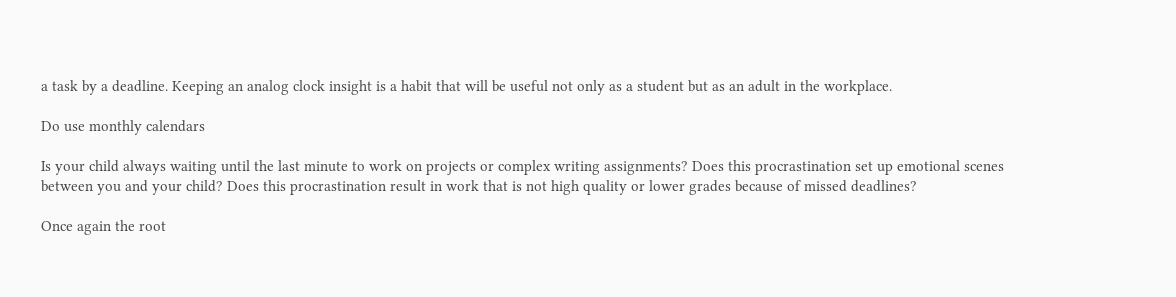a task by a deadline. Keeping an analog clock insight is a habit that will be useful not only as a student but as an adult in the workplace.

Do use monthly calendars

Is your child always waiting until the last minute to work on projects or complex writing assignments? Does this procrastination set up emotional scenes between you and your child? Does this procrastination result in work that is not high quality or lower grades because of missed deadlines?

Once again the root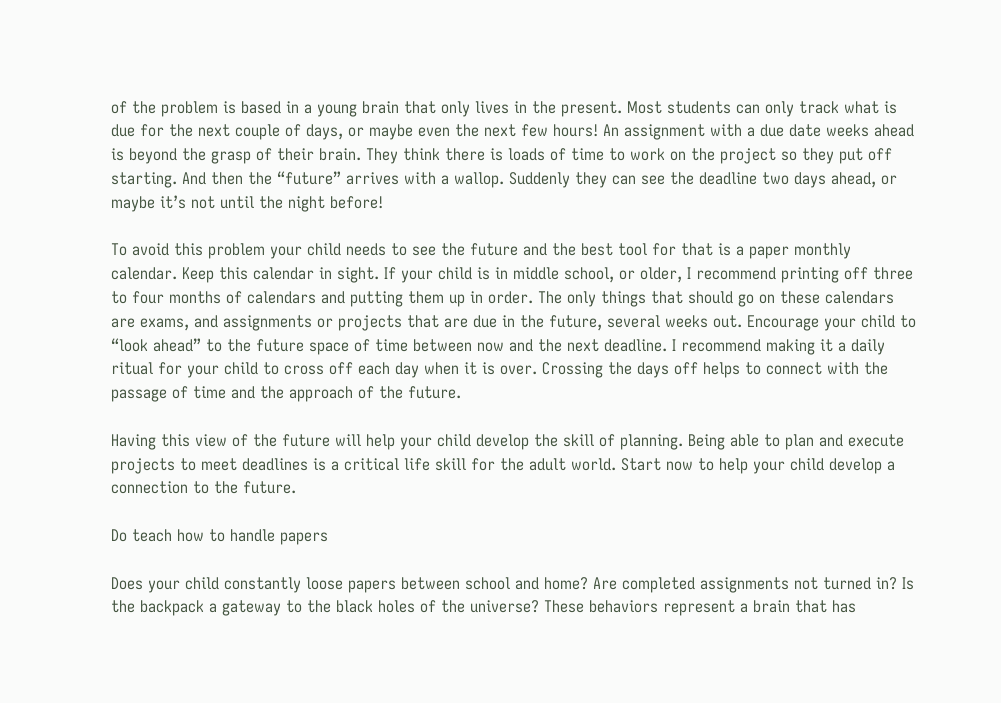of the problem is based in a young brain that only lives in the present. Most students can only track what is due for the next couple of days, or maybe even the next few hours! An assignment with a due date weeks ahead is beyond the grasp of their brain. They think there is loads of time to work on the project so they put off starting. And then the “future” arrives with a wallop. Suddenly they can see the deadline two days ahead, or maybe it’s not until the night before!

To avoid this problem your child needs to see the future and the best tool for that is a paper monthly calendar. Keep this calendar in sight. If your child is in middle school, or older, I recommend printing off three to four months of calendars and putting them up in order. The only things that should go on these calendars are exams, and assignments or projects that are due in the future, several weeks out. Encourage your child to “look ahead” to the future space of time between now and the next deadline. I recommend making it a daily ritual for your child to cross off each day when it is over. Crossing the days off helps to connect with the passage of time and the approach of the future.

Having this view of the future will help your child develop the skill of planning. Being able to plan and execute projects to meet deadlines is a critical life skill for the adult world. Start now to help your child develop a connection to the future.

Do teach how to handle papers

Does your child constantly loose papers between school and home? Are completed assignments not turned in? Is the backpack a gateway to the black holes of the universe? These behaviors represent a brain that has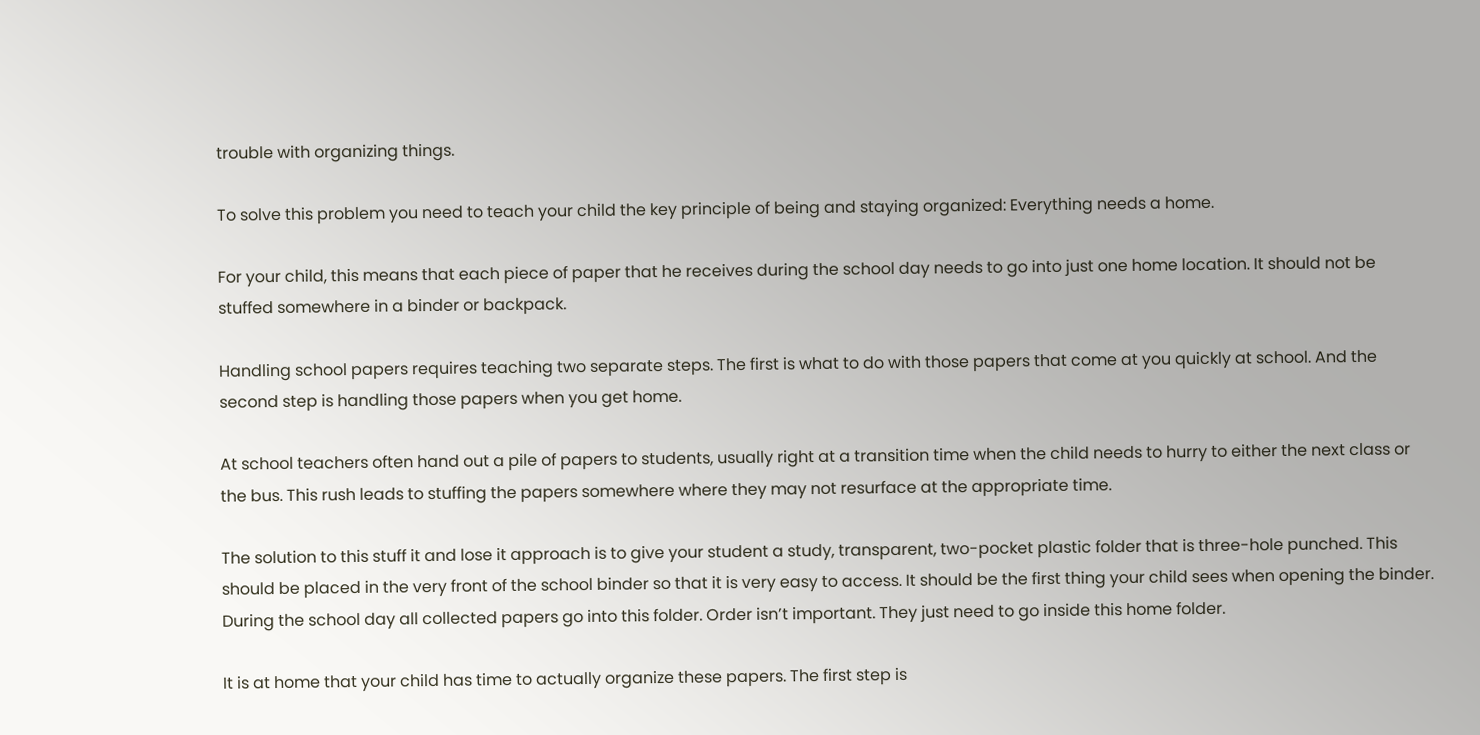trouble with organizing things.

To solve this problem you need to teach your child the key principle of being and staying organized: Everything needs a home.

For your child, this means that each piece of paper that he receives during the school day needs to go into just one home location. It should not be stuffed somewhere in a binder or backpack.

Handling school papers requires teaching two separate steps. The first is what to do with those papers that come at you quickly at school. And the second step is handling those papers when you get home.

At school teachers often hand out a pile of papers to students, usually right at a transition time when the child needs to hurry to either the next class or the bus. This rush leads to stuffing the papers somewhere where they may not resurface at the appropriate time.

The solution to this stuff it and lose it approach is to give your student a study, transparent, two-pocket plastic folder that is three-hole punched. This should be placed in the very front of the school binder so that it is very easy to access. It should be the first thing your child sees when opening the binder. During the school day all collected papers go into this folder. Order isn’t important. They just need to go inside this home folder.

It is at home that your child has time to actually organize these papers. The first step is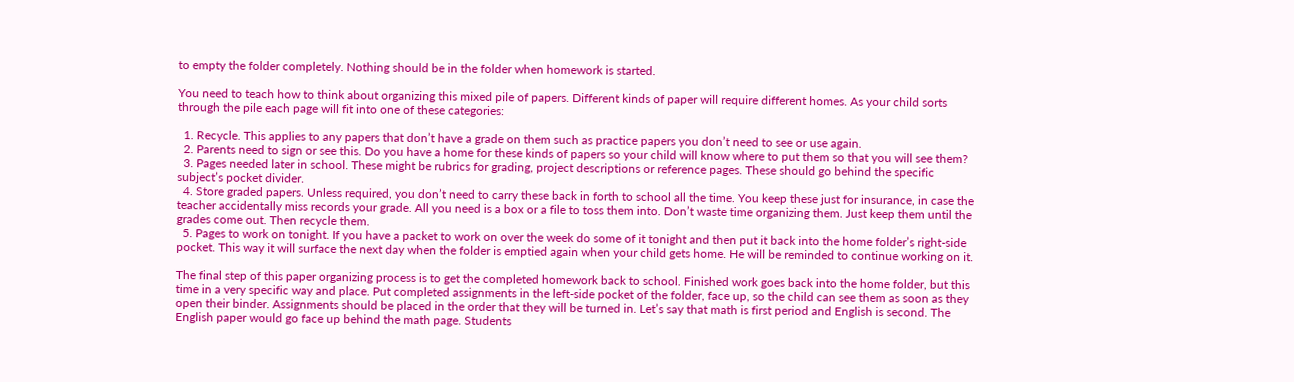to empty the folder completely. Nothing should be in the folder when homework is started.

You need to teach how to think about organizing this mixed pile of papers. Different kinds of paper will require different homes. As your child sorts through the pile each page will fit into one of these categories:

  1. Recycle. This applies to any papers that don’t have a grade on them such as practice papers you don’t need to see or use again.
  2. Parents need to sign or see this. Do you have a home for these kinds of papers so your child will know where to put them so that you will see them?
  3. Pages needed later in school. These might be rubrics for grading, project descriptions or reference pages. These should go behind the specific subject’s pocket divider.
  4. Store graded papers. Unless required, you don’t need to carry these back in forth to school all the time. You keep these just for insurance, in case the teacher accidentally miss records your grade. All you need is a box or a file to toss them into. Don’t waste time organizing them. Just keep them until the grades come out. Then recycle them.
  5. Pages to work on tonight. If you have a packet to work on over the week do some of it tonight and then put it back into the home folder’s right-side pocket. This way it will surface the next day when the folder is emptied again when your child gets home. He will be reminded to continue working on it.

The final step of this paper organizing process is to get the completed homework back to school. Finished work goes back into the home folder, but this time in a very specific way and place. Put completed assignments in the left-side pocket of the folder, face up, so the child can see them as soon as they open their binder. Assignments should be placed in the order that they will be turned in. Let’s say that math is first period and English is second. The English paper would go face up behind the math page. Students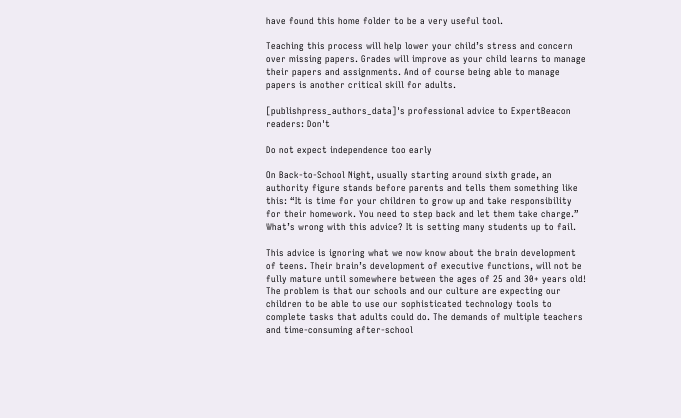have found this home folder to be a very useful tool.

Teaching this process will help lower your child’s stress and concern over missing papers. Grades will improve as your child learns to manage their papers and assignments. And of course being able to manage papers is another critical skill for adults.

[publishpress_authors_data]'s professional advice to ExpertBeacon readers: Don't

Do not expect independence too early

On Back-to-School Night, usually starting around sixth grade, an authority figure stands before parents and tells them something like this: “It is time for your children to grow up and take responsibility for their homework. You need to step back and let them take charge.” What’s wrong with this advice? It is setting many students up to fail.

This advice is ignoring what we now know about the brain development of teens. Their brain’s development of executive functions, will not be fully mature until somewhere between the ages of 25 and 30+ years old! The problem is that our schools and our culture are expecting our children to be able to use our sophisticated technology tools to complete tasks that adults could do. The demands of multiple teachers and time-consuming after-school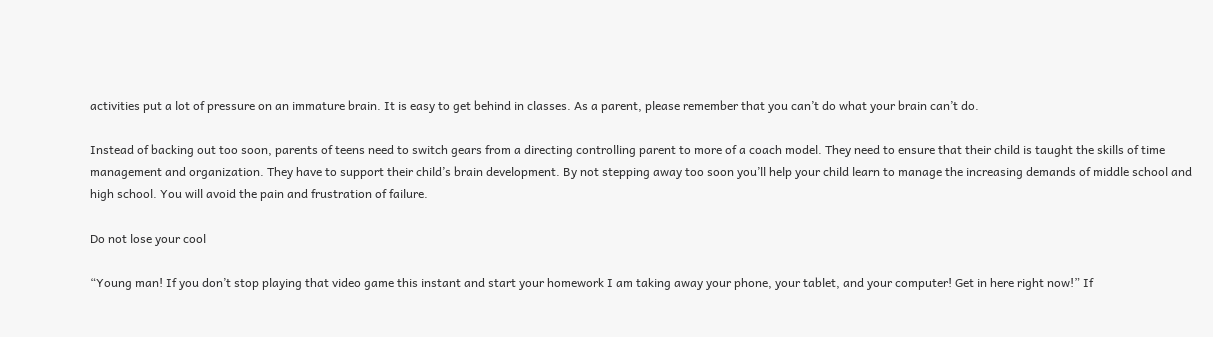activities put a lot of pressure on an immature brain. It is easy to get behind in classes. As a parent, please remember that you can’t do what your brain can’t do.

Instead of backing out too soon, parents of teens need to switch gears from a directing controlling parent to more of a coach model. They need to ensure that their child is taught the skills of time management and organization. They have to support their child’s brain development. By not stepping away too soon you’ll help your child learn to manage the increasing demands of middle school and high school. You will avoid the pain and frustration of failure.

Do not lose your cool

“Young man! If you don’t stop playing that video game this instant and start your homework I am taking away your phone, your tablet, and your computer! Get in here right now!” If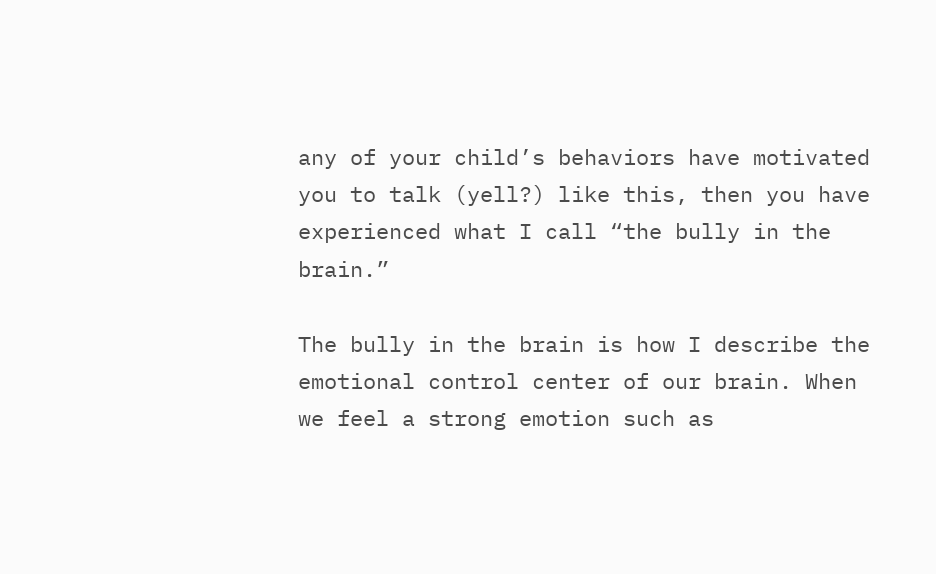any of your child’s behaviors have motivated you to talk (yell?) like this, then you have experienced what I call “the bully in the brain.”

The bully in the brain is how I describe the emotional control center of our brain. When we feel a strong emotion such as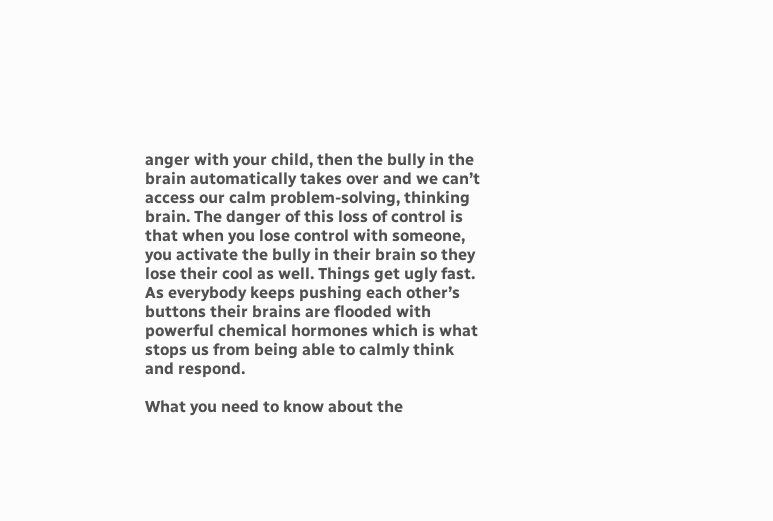anger with your child, then the bully in the brain automatically takes over and we can’t access our calm problem-solving, thinking brain. The danger of this loss of control is that when you lose control with someone, you activate the bully in their brain so they lose their cool as well. Things get ugly fast. As everybody keeps pushing each other’s buttons their brains are flooded with powerful chemical hormones which is what stops us from being able to calmly think and respond.

What you need to know about the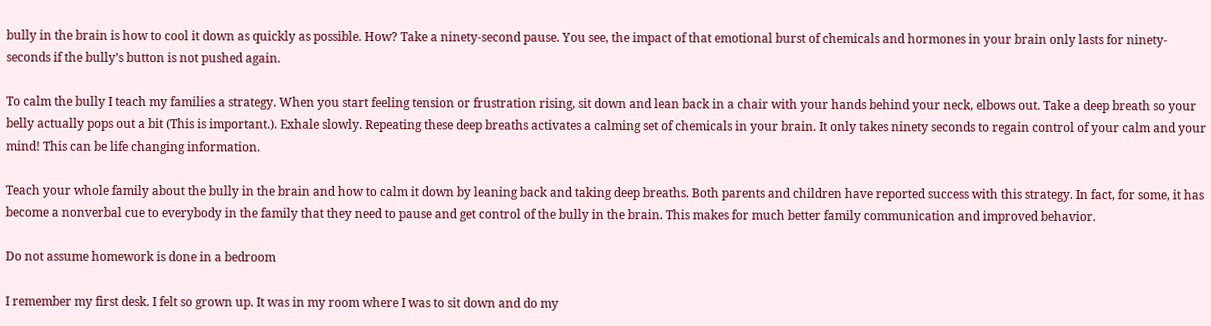bully in the brain is how to cool it down as quickly as possible. How? Take a ninety-second pause. You see, the impact of that emotional burst of chemicals and hormones in your brain only lasts for ninety-seconds if the bully’s button is not pushed again.

To calm the bully I teach my families a strategy. When you start feeling tension or frustration rising, sit down and lean back in a chair with your hands behind your neck, elbows out. Take a deep breath so your belly actually pops out a bit (This is important.). Exhale slowly. Repeating these deep breaths activates a calming set of chemicals in your brain. It only takes ninety seconds to regain control of your calm and your mind! This can be life changing information.

Teach your whole family about the bully in the brain and how to calm it down by leaning back and taking deep breaths. Both parents and children have reported success with this strategy. In fact, for some, it has become a nonverbal cue to everybody in the family that they need to pause and get control of the bully in the brain. This makes for much better family communication and improved behavior.

Do not assume homework is done in a bedroom

I remember my first desk. I felt so grown up. It was in my room where I was to sit down and do my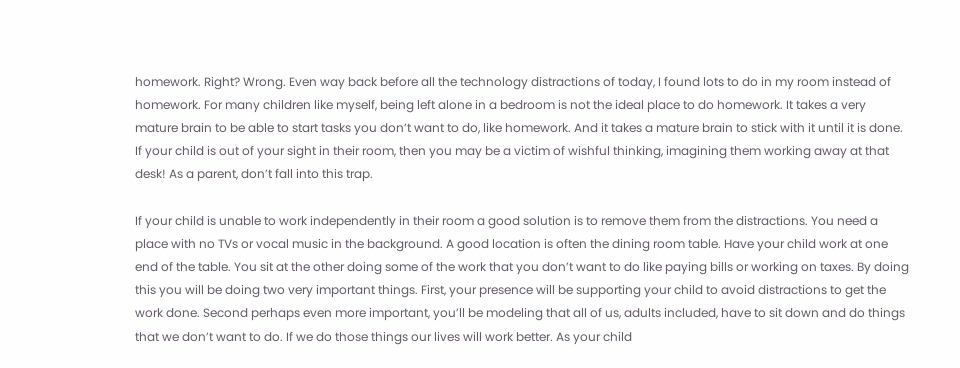homework. Right? Wrong. Even way back before all the technology distractions of today, I found lots to do in my room instead of homework. For many children like myself, being left alone in a bedroom is not the ideal place to do homework. It takes a very mature brain to be able to start tasks you don’t want to do, like homework. And it takes a mature brain to stick with it until it is done. If your child is out of your sight in their room, then you may be a victim of wishful thinking, imagining them working away at that desk! As a parent, don’t fall into this trap.

If your child is unable to work independently in their room a good solution is to remove them from the distractions. You need a place with no TVs or vocal music in the background. A good location is often the dining room table. Have your child work at one end of the table. You sit at the other doing some of the work that you don’t want to do like paying bills or working on taxes. By doing this you will be doing two very important things. First, your presence will be supporting your child to avoid distractions to get the work done. Second perhaps even more important, you’ll be modeling that all of us, adults included, have to sit down and do things that we don’t want to do. If we do those things our lives will work better. As your child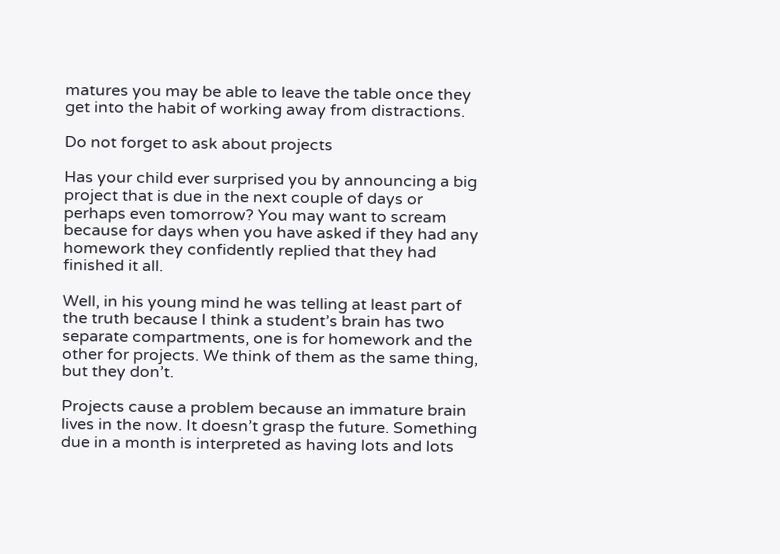matures you may be able to leave the table once they get into the habit of working away from distractions.

Do not forget to ask about projects

Has your child ever surprised you by announcing a big project that is due in the next couple of days or perhaps even tomorrow? You may want to scream because for days when you have asked if they had any homework they confidently replied that they had finished it all.

Well, in his young mind he was telling at least part of the truth because I think a student’s brain has two separate compartments, one is for homework and the other for projects. We think of them as the same thing, but they don’t.

Projects cause a problem because an immature brain lives in the now. It doesn’t grasp the future. Something due in a month is interpreted as having lots and lots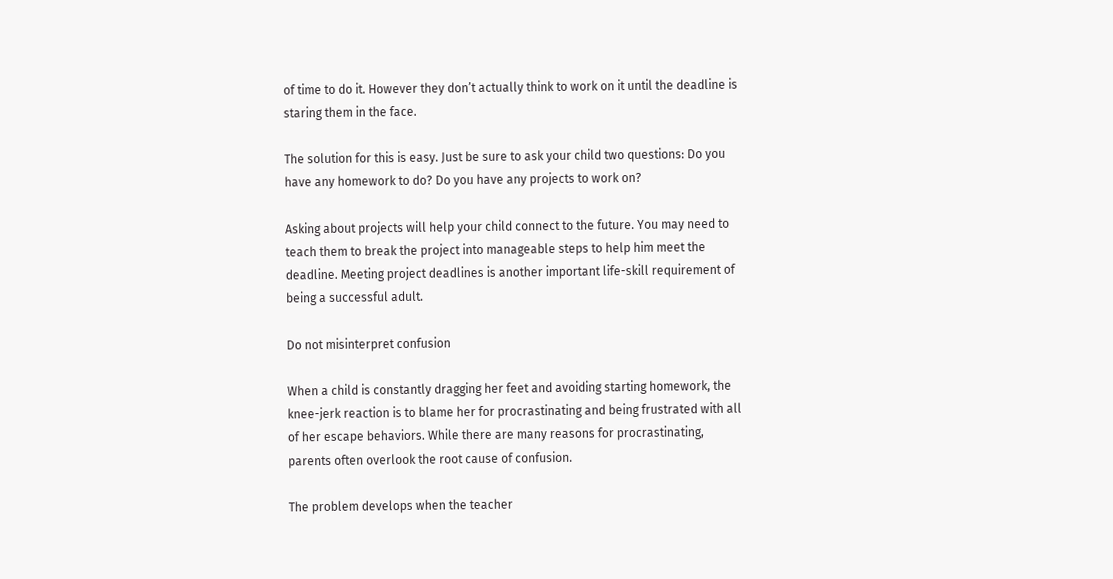of time to do it. However they don’t actually think to work on it until the deadline is staring them in the face.

The solution for this is easy. Just be sure to ask your child two questions: Do you have any homework to do? Do you have any projects to work on?

Asking about projects will help your child connect to the future. You may need to teach them to break the project into manageable steps to help him meet the deadline. Meeting project deadlines is another important life-skill requirement of being a successful adult.

Do not misinterpret confusion

When a child is constantly dragging her feet and avoiding starting homework, the knee-jerk reaction is to blame her for procrastinating and being frustrated with all of her escape behaviors. While there are many reasons for procrastinating, parents often overlook the root cause of confusion.

The problem develops when the teacher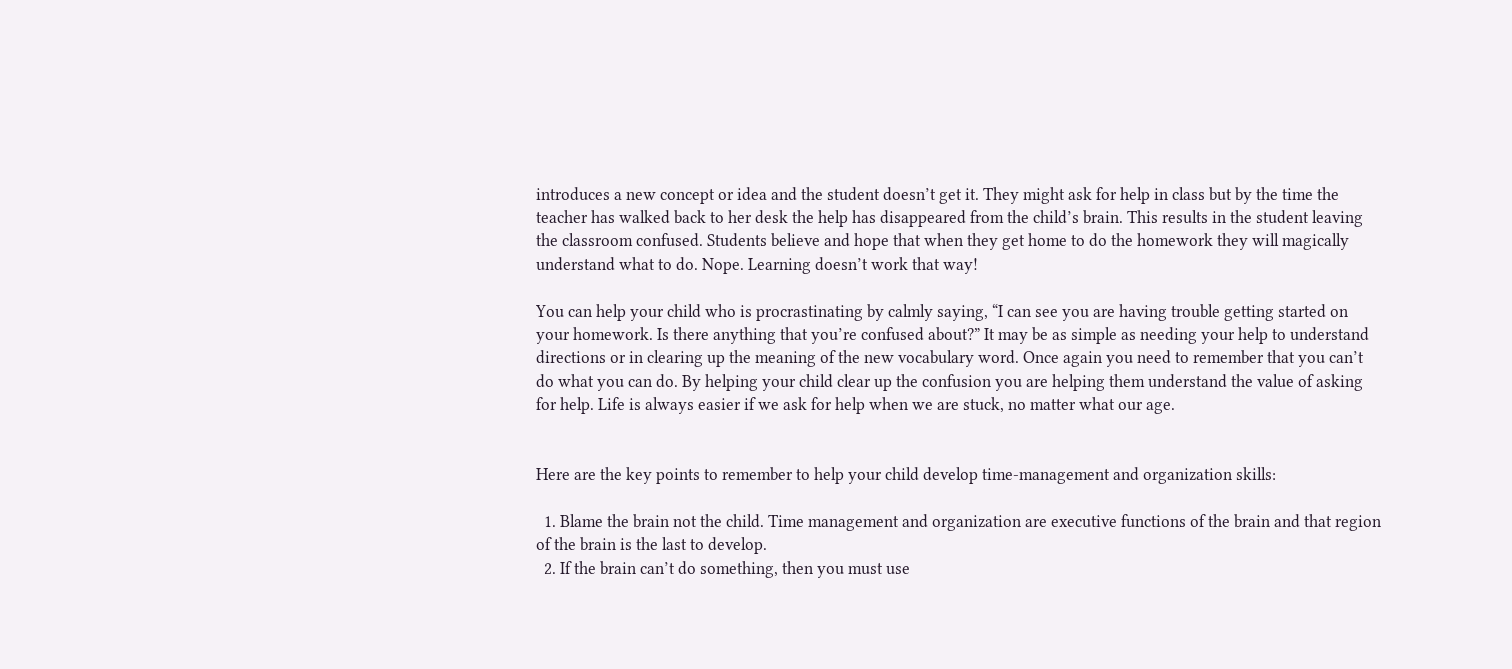introduces a new concept or idea and the student doesn’t get it. They might ask for help in class but by the time the teacher has walked back to her desk the help has disappeared from the child’s brain. This results in the student leaving the classroom confused. Students believe and hope that when they get home to do the homework they will magically understand what to do. Nope. Learning doesn’t work that way!

You can help your child who is procrastinating by calmly saying, “I can see you are having trouble getting started on your homework. Is there anything that you’re confused about?” It may be as simple as needing your help to understand directions or in clearing up the meaning of the new vocabulary word. Once again you need to remember that you can’t do what you can do. By helping your child clear up the confusion you are helping them understand the value of asking for help. Life is always easier if we ask for help when we are stuck, no matter what our age.


Here are the key points to remember to help your child develop time-management and organization skills:

  1. Blame the brain not the child. Time management and organization are executive functions of the brain and that region of the brain is the last to develop.
  2. If the brain can’t do something, then you must use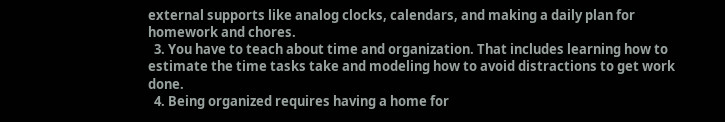external supports like analog clocks, calendars, and making a daily plan for homework and chores.
  3. You have to teach about time and organization. That includes learning how to estimate the time tasks take and modeling how to avoid distractions to get work done.
  4. Being organized requires having a home for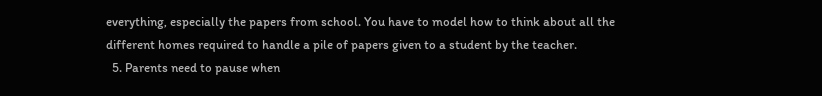everything, especially the papers from school. You have to model how to think about all the different homes required to handle a pile of papers given to a student by the teacher.
  5. Parents need to pause when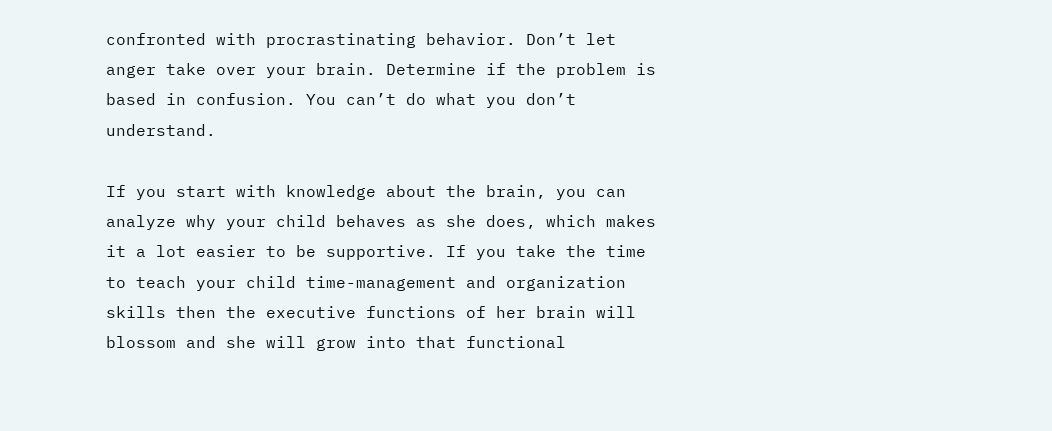confronted with procrastinating behavior. Don’t let anger take over your brain. Determine if the problem is based in confusion. You can’t do what you don’t understand.

If you start with knowledge about the brain, you can analyze why your child behaves as she does, which makes it a lot easier to be supportive. If you take the time to teach your child time-management and organization skills then the executive functions of her brain will blossom and she will grow into that functional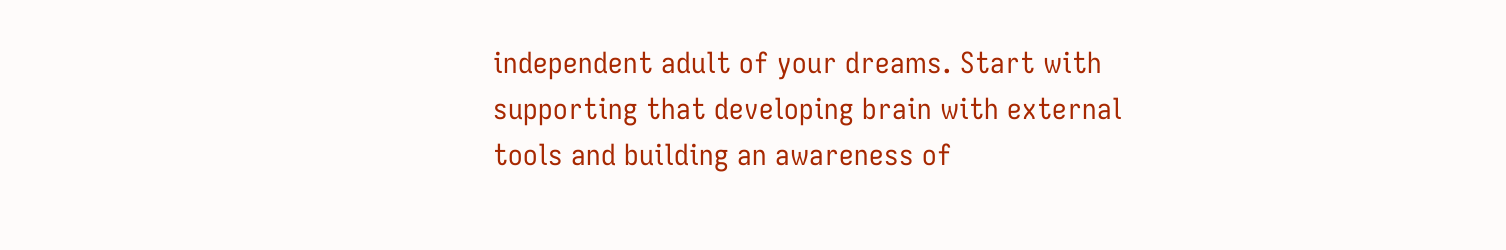independent adult of your dreams. Start with supporting that developing brain with external tools and building an awareness of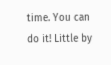time. You can do it! Little by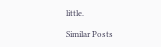little.

Similar Posts